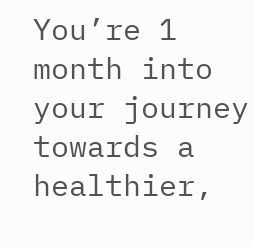You’re 1 month into your journey towards a healthier,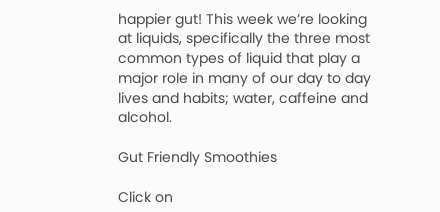happier gut! This week we’re looking at liquids, specifically the three most common types of liquid that play a major role in many of our day to day lives and habits; water, caffeine and alcohol.

Gut Friendly Smoothies

Click on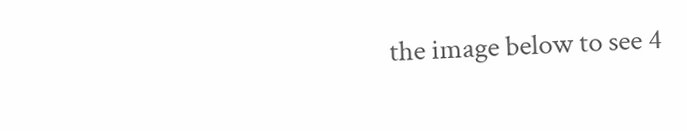the image below to see 4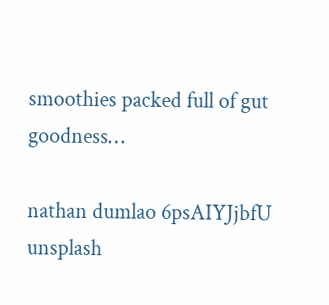smoothies packed full of gut goodness…

nathan dumlao 6psAIYJjbfU unsplash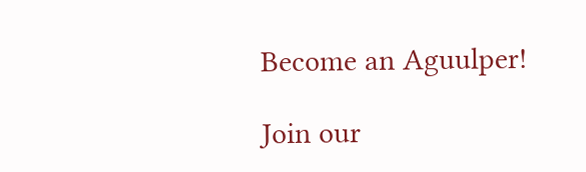Become an Aguulper!

Join our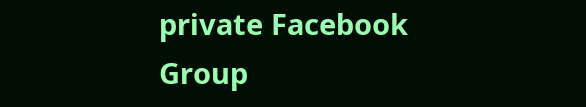private Facebook Group